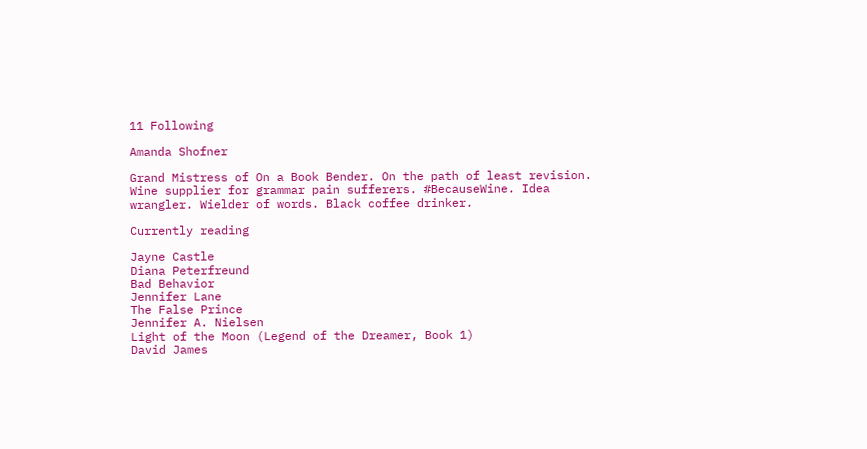11 Following

Amanda Shofner

Grand Mistress of On a Book Bender. On the path of least revision. Wine supplier for grammar pain sufferers. #BecauseWine. Idea wrangler. Wielder of words. Black coffee drinker.

Currently reading

Jayne Castle
Diana Peterfreund
Bad Behavior
Jennifer Lane
The False Prince
Jennifer A. Nielsen
Light of the Moon (Legend of the Dreamer, Book 1)
David James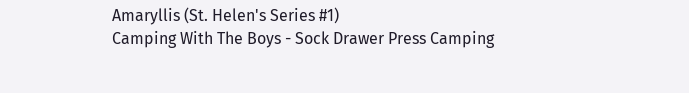Amaryllis (St. Helen's Series #1)
Camping With The Boys - Sock Drawer Press Camping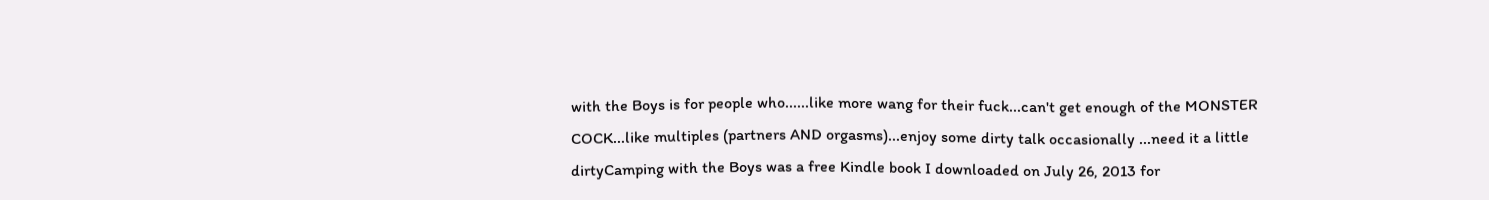with the Boys is for people who......like more wang for their fuck...can't get enough of the MONSTER COCK...like multiples (partners AND orgasms)...enjoy some dirty talk occasionally ...need it a little dirtyCamping with the Boys was a free Kindle book I downloaded on July 26, 2013 for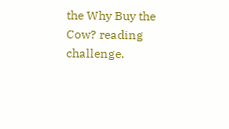the Why Buy the Cow? reading challenge.